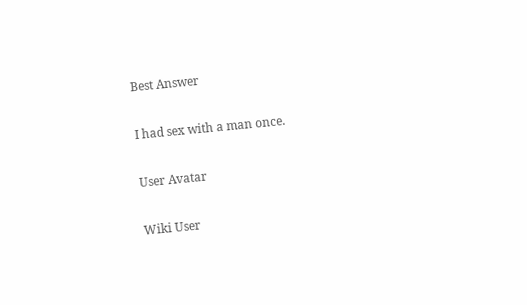Best Answer

I had sex with a man once.

User Avatar

Wiki User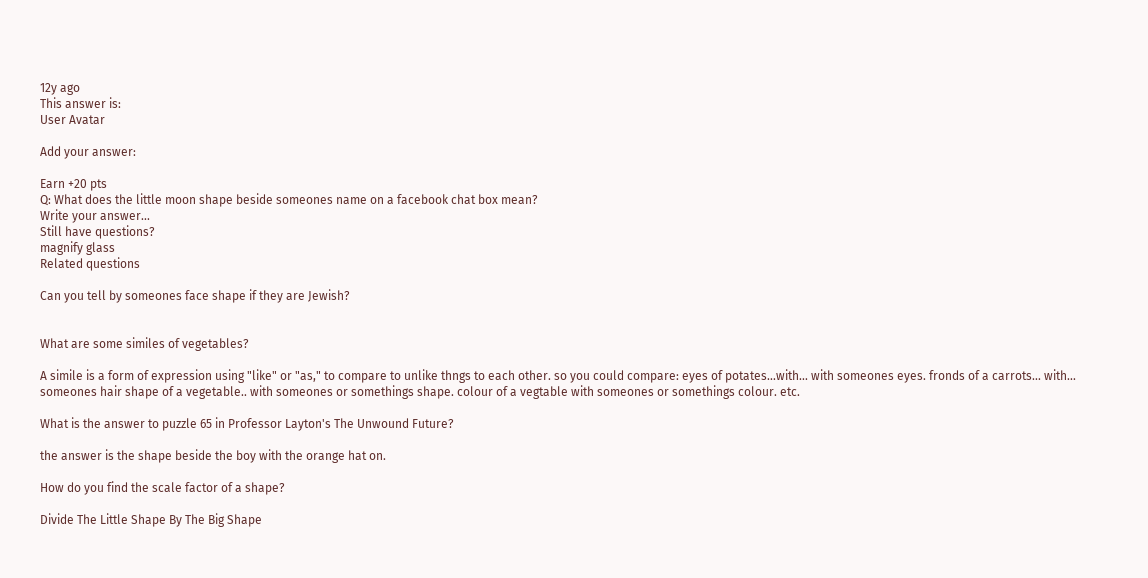12y ago
This answer is:
User Avatar

Add your answer:

Earn +20 pts
Q: What does the little moon shape beside someones name on a facebook chat box mean?
Write your answer...
Still have questions?
magnify glass
Related questions

Can you tell by someones face shape if they are Jewish?


What are some similes of vegetables?

A simile is a form of expression using "like" or "as," to compare to unlike thngs to each other. so you could compare: eyes of potates...with... with someones eyes. fronds of a carrots... with... someones hair shape of a vegetable.. with someones or somethings shape. colour of a vegtable with someones or somethings colour. etc.

What is the answer to puzzle 65 in Professor Layton's The Unwound Future?

the answer is the shape beside the boy with the orange hat on.

How do you find the scale factor of a shape?

Divide The Little Shape By The Big Shape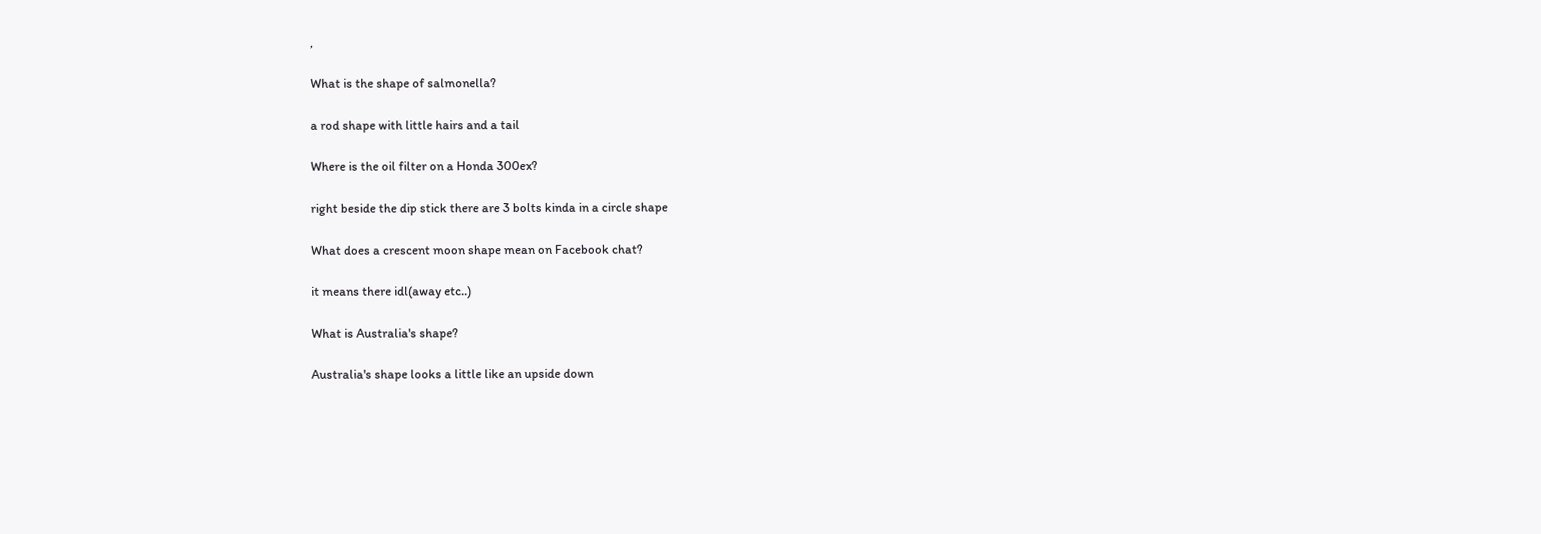,

What is the shape of salmonella?

a rod shape with little hairs and a tail

Where is the oil filter on a Honda 300ex?

right beside the dip stick there are 3 bolts kinda in a circle shape

What does a crescent moon shape mean on Facebook chat?

it means there idl(away etc..)

What is Australia's shape?

Australia's shape looks a little like an upside down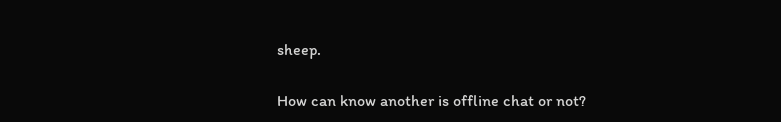sheep.

How can know another is offline chat or not?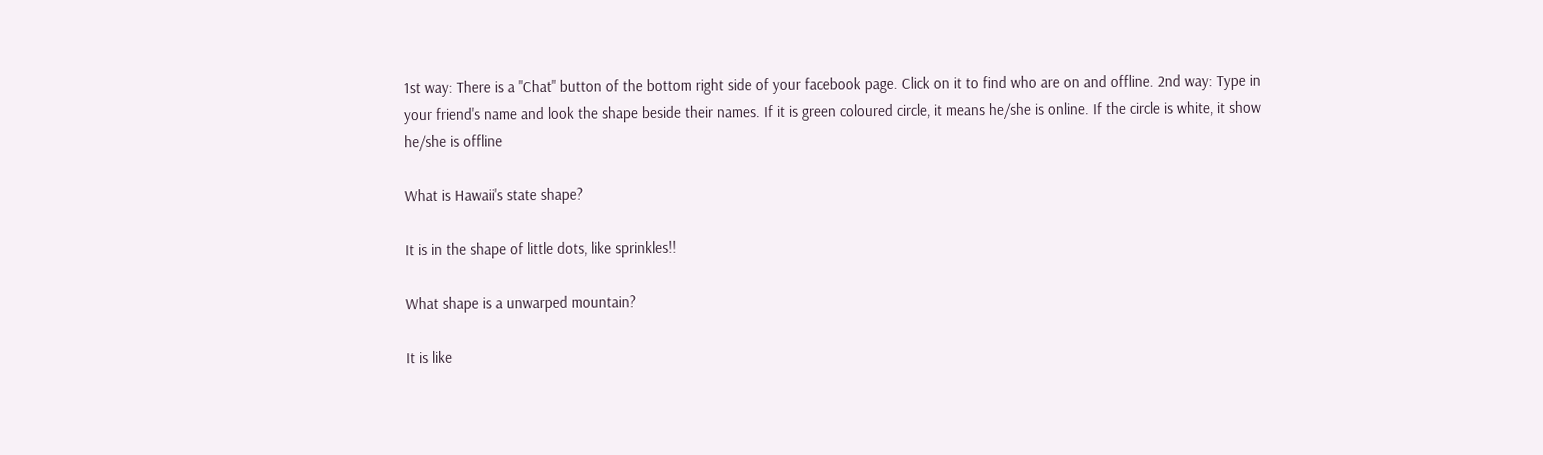1st way: There is a "Chat" button of the bottom right side of your facebook page. Click on it to find who are on and offline. 2nd way: Type in your friend's name and look the shape beside their names. If it is green coloured circle, it means he/she is online. If the circle is white, it show he/she is offline

What is Hawaii's state shape?

It is in the shape of little dots, like sprinkles!!

What shape is a unwarped mountain?

It is like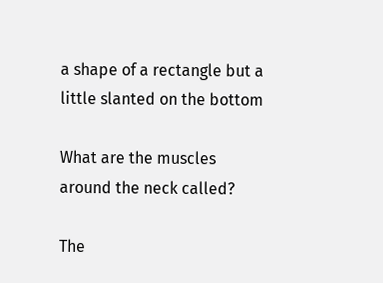a shape of a rectangle but a little slanted on the bottom

What are the muscles around the neck called?

The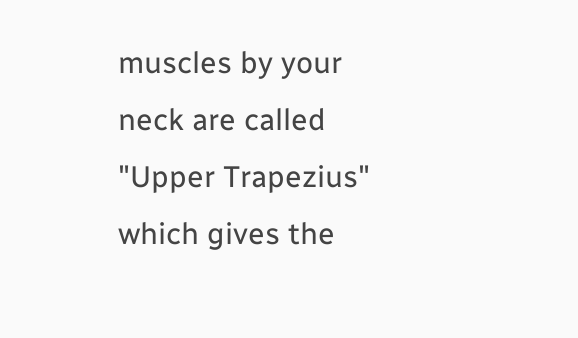muscles by your neck are called "Upper Trapezius" which gives the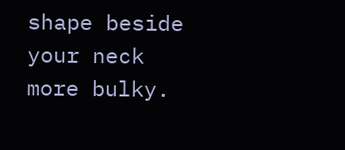shape beside your neck more bulky.